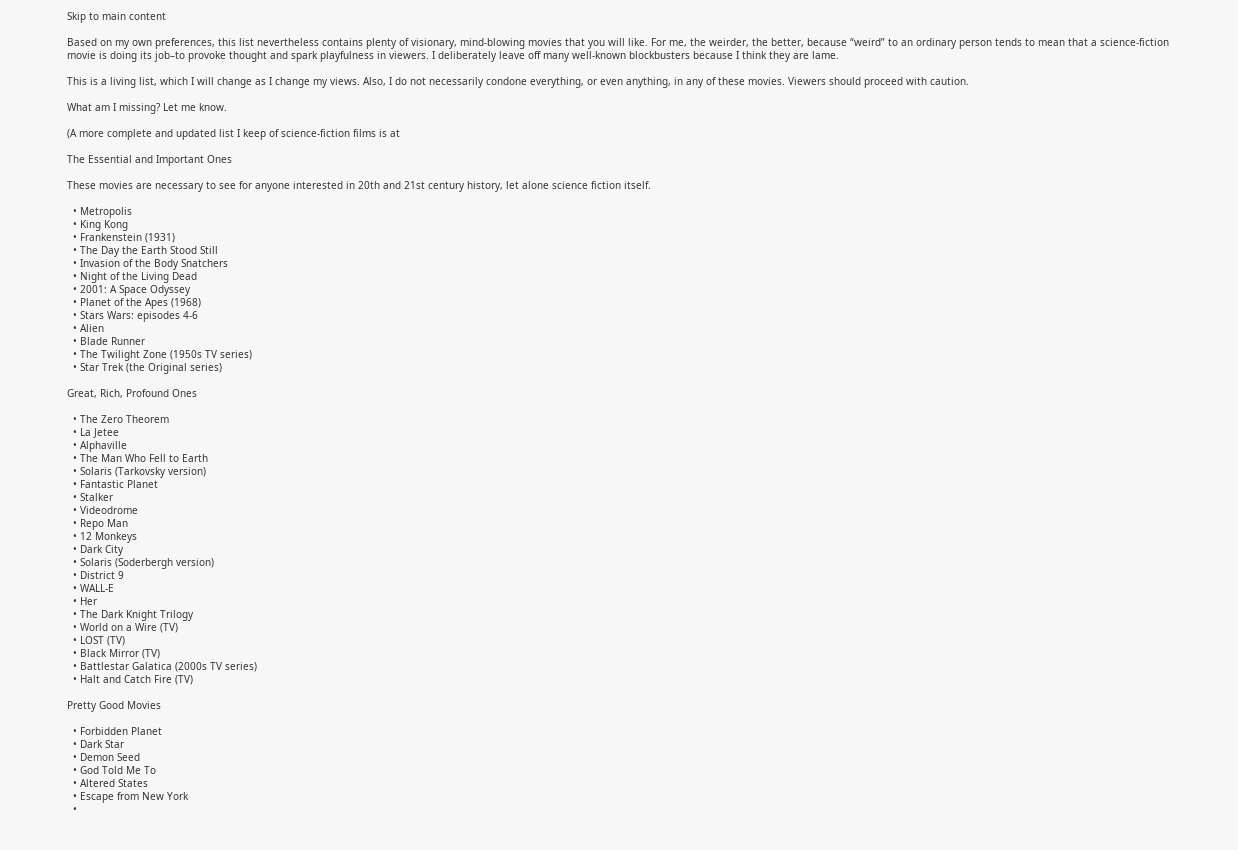Skip to main content

Based on my own preferences, this list nevertheless contains plenty of visionary, mind-blowing movies that you will like. For me, the weirder, the better, because “weird” to an ordinary person tends to mean that a science-fiction movie is doing its job–to provoke thought and spark playfulness in viewers. I deliberately leave off many well-known blockbusters because I think they are lame.

This is a living list, which I will change as I change my views. Also, I do not necessarily condone everything, or even anything, in any of these movies. Viewers should proceed with caution.

What am I missing? Let me know.

(A more complete and updated list I keep of science-fiction films is at

The Essential and Important Ones

These movies are necessary to see for anyone interested in 20th and 21st century history, let alone science fiction itself.

  • Metropolis
  • King Kong
  • Frankenstein (1931)
  • The Day the Earth Stood Still
  • Invasion of the Body Snatchers
  • Night of the Living Dead
  • 2001: A Space Odyssey
  • Planet of the Apes (1968)
  • Stars Wars: episodes 4-6
  • Alien
  • Blade Runner
  • The Twilight Zone (1950s TV series)
  • Star Trek (the Original series)

Great, Rich, Profound Ones

  • The Zero Theorem
  • La Jetee
  • Alphaville
  • The Man Who Fell to Earth
  • Solaris (Tarkovsky version)
  • Fantastic Planet
  • Stalker
  • Videodrome
  • Repo Man
  • 12 Monkeys
  • Dark City
  • Solaris (Soderbergh version)
  • District 9
  • WALL-E
  • Her
  • The Dark Knight Trilogy
  • World on a Wire (TV)
  • LOST (TV)
  • Black Mirror (TV)
  • Battlestar Galatica (2000s TV series)
  • Halt and Catch Fire (TV)

Pretty Good Movies

  • Forbidden Planet
  • Dark Star
  • Demon Seed
  • God Told Me To
  • Altered States
  • Escape from New York
  •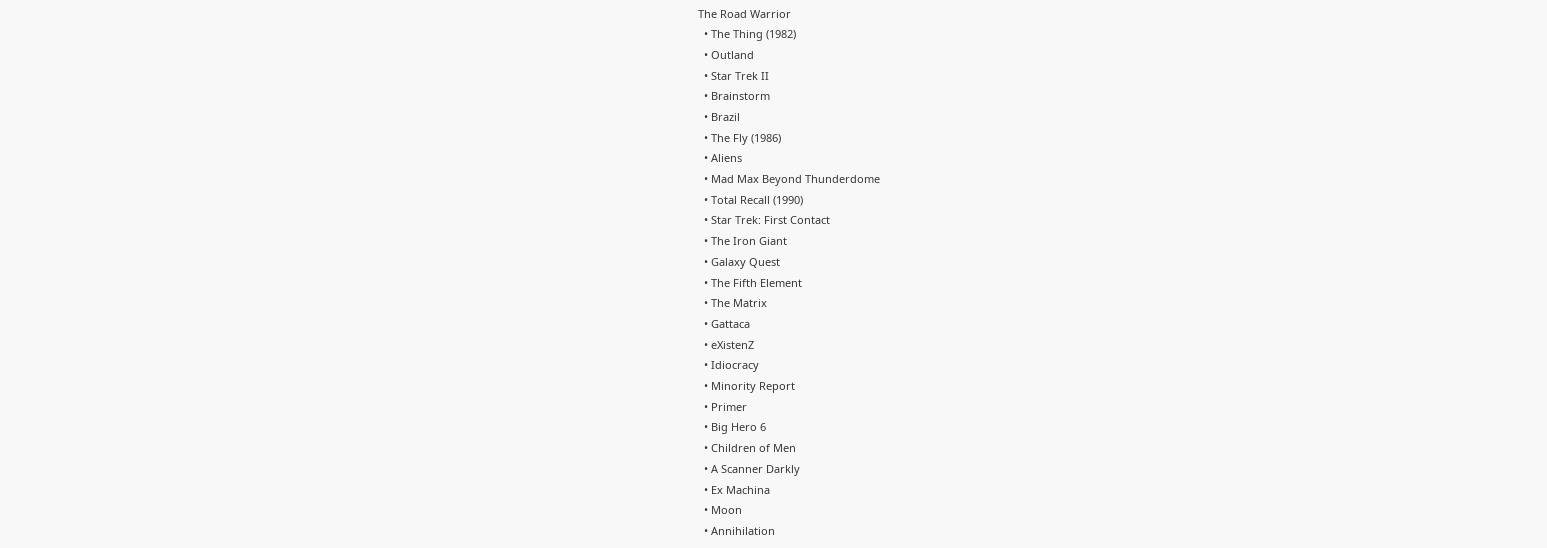The Road Warrior
  • The Thing (1982)
  • Outland
  • Star Trek II
  • Brainstorm
  • Brazil
  • The Fly (1986)
  • Aliens
  • Mad Max Beyond Thunderdome
  • Total Recall (1990)
  • Star Trek: First Contact
  • The Iron Giant
  • Galaxy Quest
  • The Fifth Element
  • The Matrix
  • Gattaca
  • eXistenZ
  • Idiocracy
  • Minority Report
  • Primer
  • Big Hero 6
  • Children of Men
  • A Scanner Darkly
  • Ex Machina
  • Moon
  • Annihilation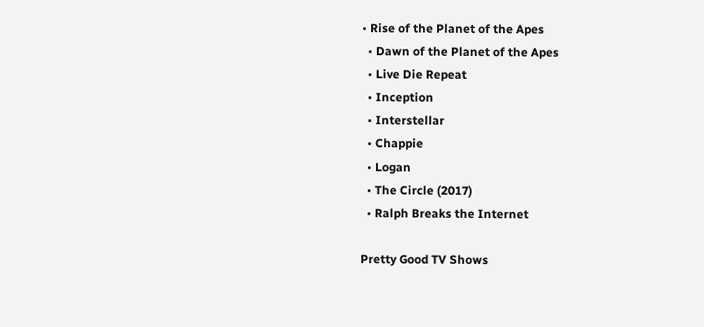• Rise of the Planet of the Apes
  • Dawn of the Planet of the Apes
  • Live Die Repeat
  • Inception
  • Interstellar
  • Chappie
  • Logan
  • The Circle (2017)
  • Ralph Breaks the Internet

Pretty Good TV Shows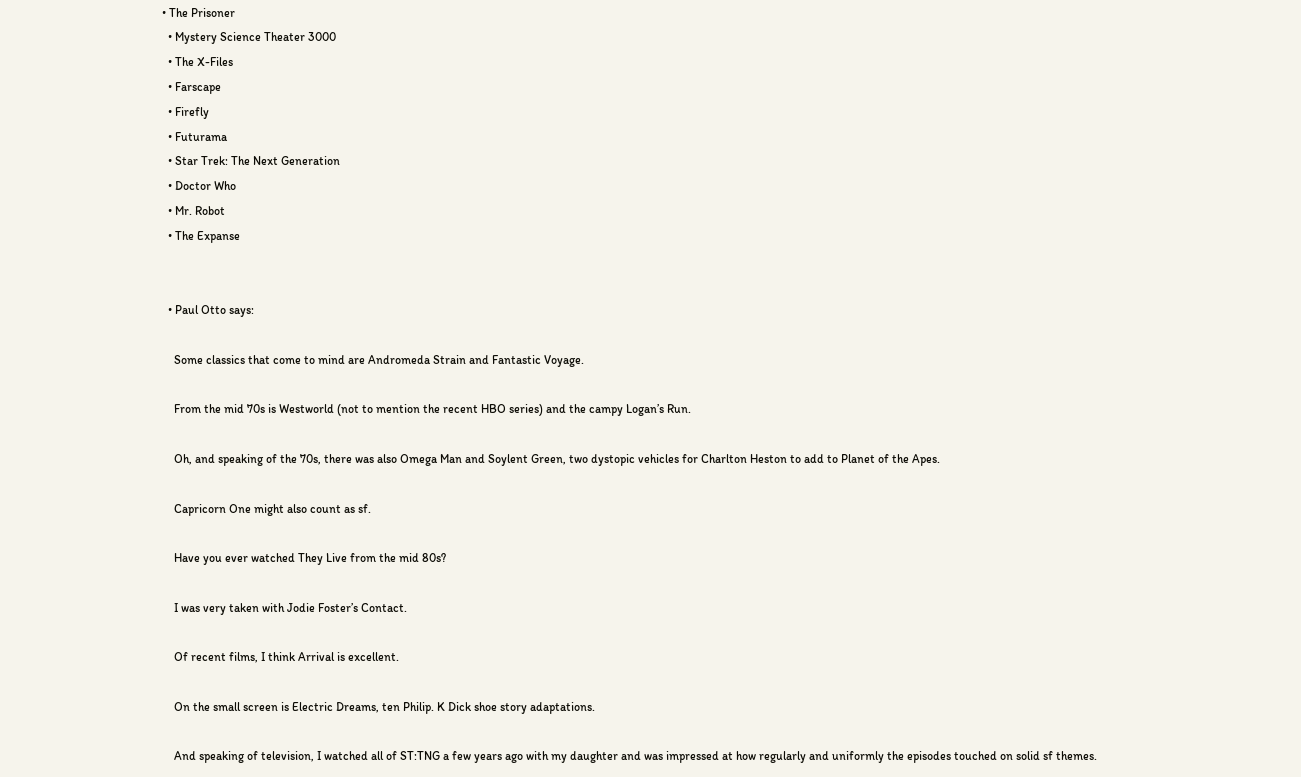• The Prisoner
  • Mystery Science Theater 3000
  • The X-Files
  • Farscape
  • Firefly
  • Futurama
  • Star Trek: The Next Generation
  • Doctor Who
  • Mr. Robot
  • The Expanse


  • Paul Otto says:

    Some classics that come to mind are Andromeda Strain and Fantastic Voyage.

    From the mid 70s is Westworld (not to mention the recent HBO series) and the campy Logan’s Run.

    Oh, and speaking of the 70s, there was also Omega Man and Soylent Green, two dystopic vehicles for Charlton Heston to add to Planet of the Apes.

    Capricorn One might also count as sf.

    Have you ever watched They Live from the mid 80s?

    I was very taken with Jodie Foster’s Contact.

    Of recent films, I think Arrival is excellent.

    On the small screen is Electric Dreams, ten Philip. K Dick shoe story adaptations.

    And speaking of television, I watched all of ST:TNG a few years ago with my daughter and was impressed at how regularly and uniformly the episodes touched on solid sf themes.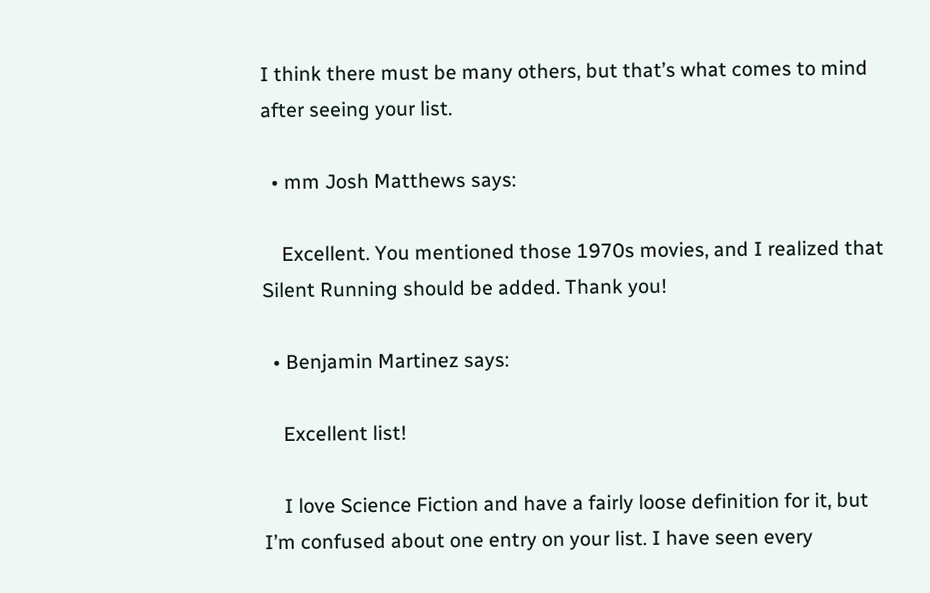I think there must be many others, but that’s what comes to mind after seeing your list.

  • mm Josh Matthews says:

    Excellent. You mentioned those 1970s movies, and I realized that Silent Running should be added. Thank you!

  • Benjamin Martinez says:

    Excellent list!

    I love Science Fiction and have a fairly loose definition for it, but I’m confused about one entry on your list. I have seen every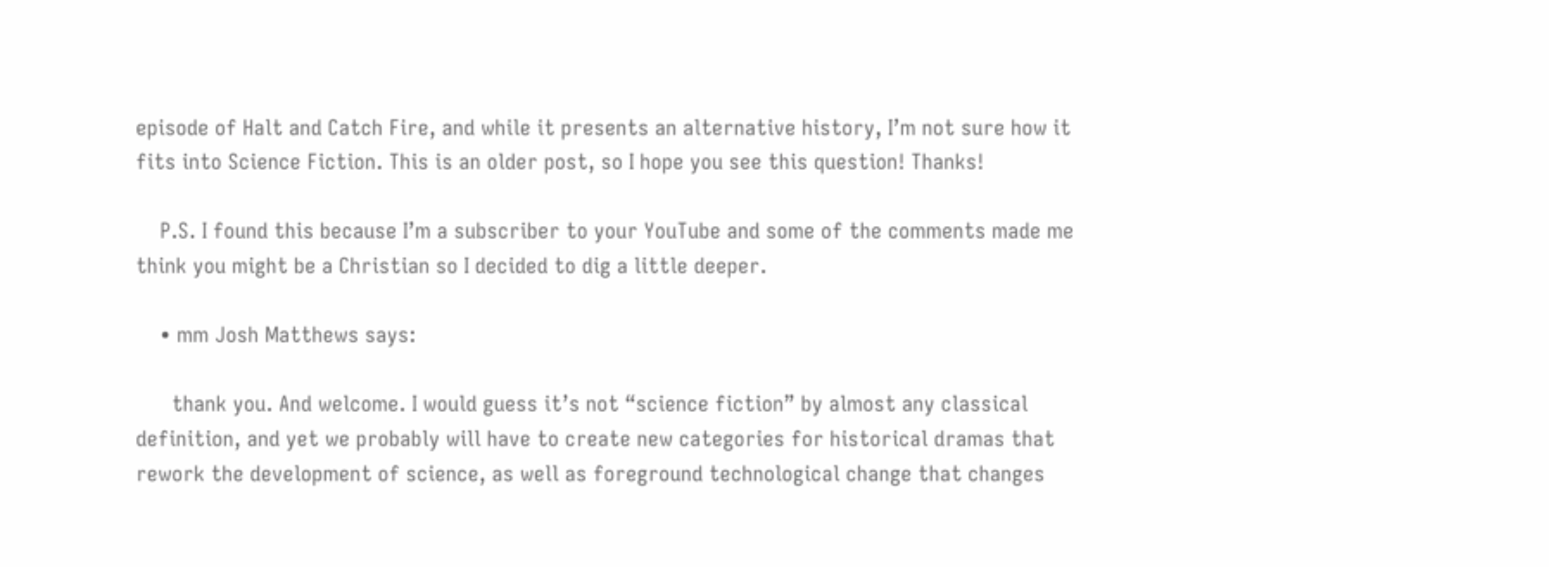episode of Halt and Catch Fire, and while it presents an alternative history, I’m not sure how it fits into Science Fiction. This is an older post, so I hope you see this question! Thanks!

    P.S. I found this because I’m a subscriber to your YouTube and some of the comments made me think you might be a Christian so I decided to dig a little deeper.

    • mm Josh Matthews says:

      thank you. And welcome. I would guess it’s not “science fiction” by almost any classical definition, and yet we probably will have to create new categories for historical dramas that rework the development of science, as well as foreground technological change that changes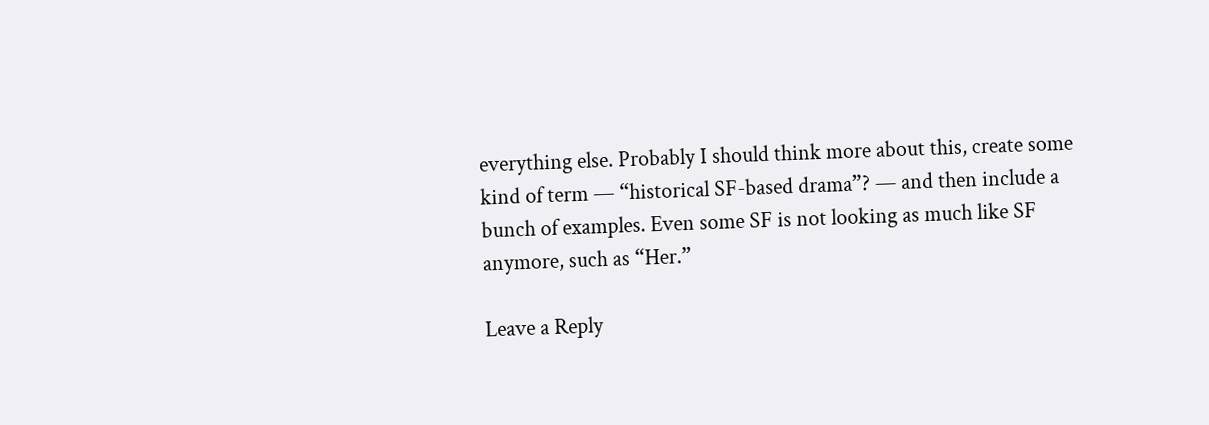everything else. Probably I should think more about this, create some kind of term — “historical SF-based drama”? — and then include a bunch of examples. Even some SF is not looking as much like SF anymore, such as “Her.”

Leave a Reply